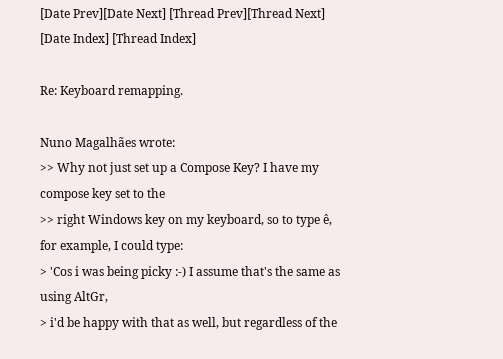[Date Prev][Date Next] [Thread Prev][Thread Next] [Date Index] [Thread Index]

Re: Keyboard remapping.

Nuno Magalhães wrote:
>> Why not just set up a Compose Key? I have my compose key set to the
>> right Windows key on my keyboard, so to type ê, for example, I could type:
> 'Cos i was being picky :-) I assume that's the same as using AltGr,
> i'd be happy with that as well, but regardless of the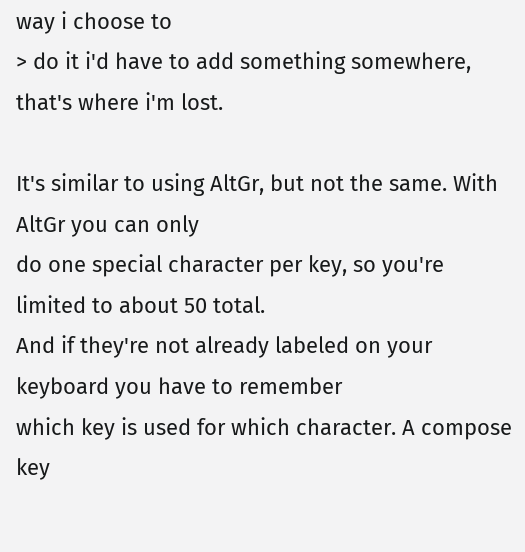way i choose to
> do it i'd have to add something somewhere, that's where i'm lost.

It's similar to using AltGr, but not the same. With AltGr you can only
do one special character per key, so you're limited to about 50 total.
And if they're not already labeled on your keyboard you have to remember
which key is used for which character. A compose key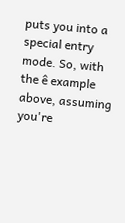puts you into a
special entry mode. So, with the ê example above, assuming you're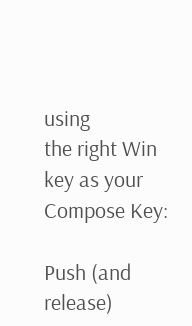using
the right Win key as your Compose Key:

Push (and release)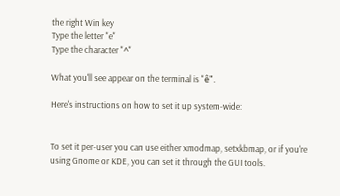the right Win key
Type the letter "e"
Type the character "^"

What you'll see appear on the terminal is "ê".

Here's instructions on how to set it up system-wide:


To set it per-user you can use either xmodmap, setxkbmap, or if you're
using Gnome or KDE, you can set it through the GUI tools.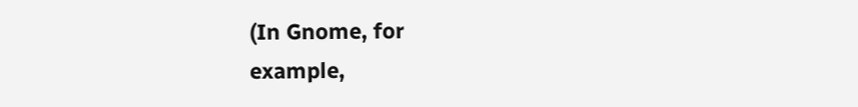(In Gnome, for
example,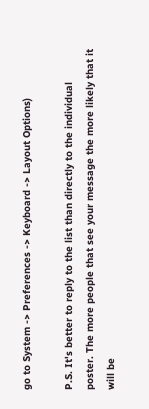go to System -> Preferences -> Keyboard -> Layout Options)

P.S. It's better to reply to the list than directly to the individual
poster. The more people that see your message the more likely that it
will be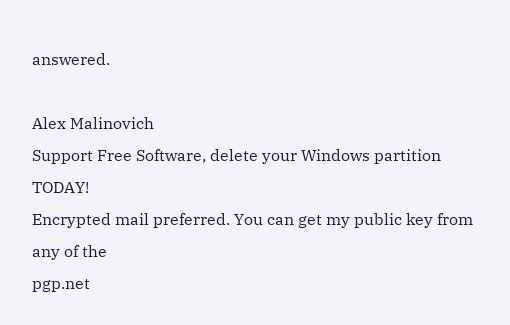answered.

Alex Malinovich
Support Free Software, delete your Windows partition TODAY!
Encrypted mail preferred. You can get my public key from any of the
pgp.net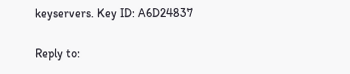keyservers. Key ID: A6D24837

Reply to: